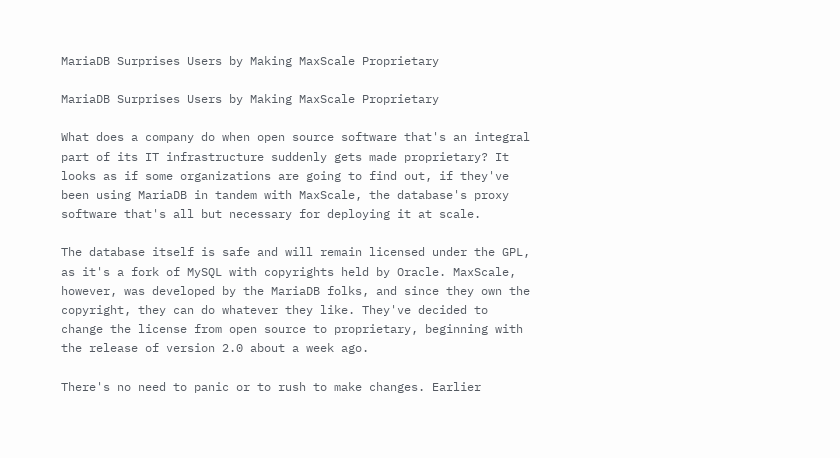MariaDB Surprises Users by Making MaxScale Proprietary

MariaDB Surprises Users by Making MaxScale Proprietary

What does a company do when open source software that's an integral part of its IT infrastructure suddenly gets made proprietary? It looks as if some organizations are going to find out, if they've been using MariaDB in tandem with MaxScale, the database's proxy software that's all but necessary for deploying it at scale.

The database itself is safe and will remain licensed under the GPL, as it's a fork of MySQL with copyrights held by Oracle. MaxScale, however, was developed by the MariaDB folks, and since they own the copyright, they can do whatever they like. They've decided to change the license from open source to proprietary, beginning with the release of version 2.0 about a week ago.

There's no need to panic or to rush to make changes. Earlier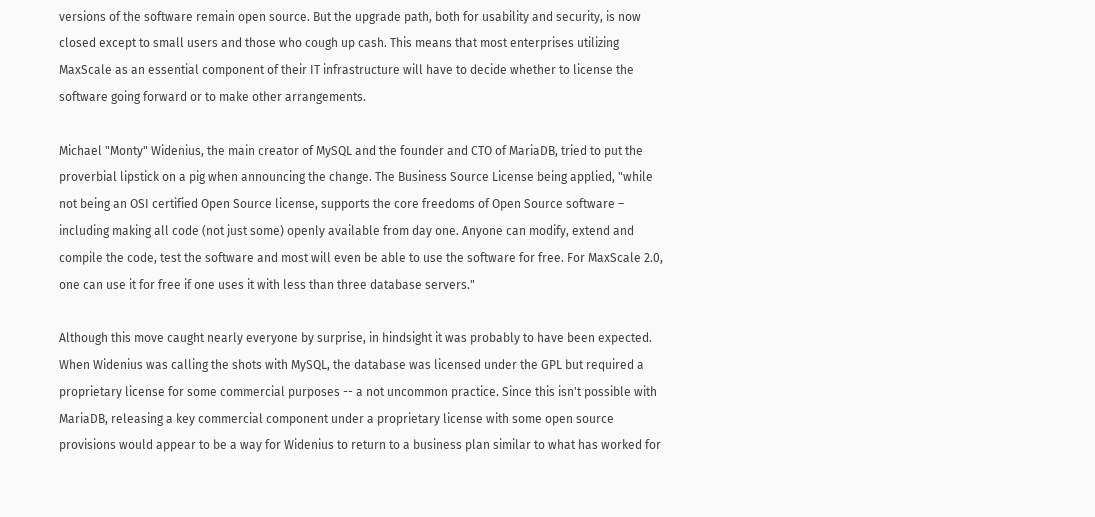versions of the software remain open source. But the upgrade path, both for usability and security, is now closed except to small users and those who cough up cash. This means that most enterprises utilizing MaxScale as an essential component of their IT infrastructure will have to decide whether to license the software going forward or to make other arrangements.

Michael "Monty" Widenius, the main creator of MySQL and the founder and CTO of MariaDB, tried to put the proverbial lipstick on a pig when announcing the change. The Business Source License being applied, "while not being an OSI certified Open Source license, supports the core freedoms of Open Source software – including making all code (not just some) openly available from day one. Anyone can modify, extend and compile the code, test the software and most will even be able to use the software for free. For MaxScale 2.0, one can use it for free if one uses it with less than three database servers."

Although this move caught nearly everyone by surprise, in hindsight it was probably to have been expected. When Widenius was calling the shots with MySQL, the database was licensed under the GPL but required a proprietary license for some commercial purposes -- a not uncommon practice. Since this isn't possible with MariaDB, releasing a key commercial component under a proprietary license with some open source provisions would appear to be a way for Widenius to return to a business plan similar to what has worked for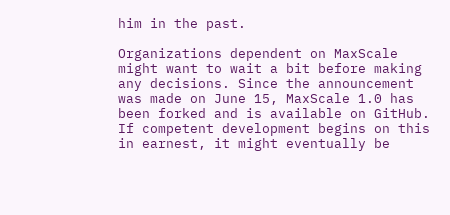him in the past.

Organizations dependent on MaxScale might want to wait a bit before making any decisions. Since the announcement was made on June 15, MaxScale 1.0 has been forked and is available on GitHub. If competent development begins on this in earnest, it might eventually be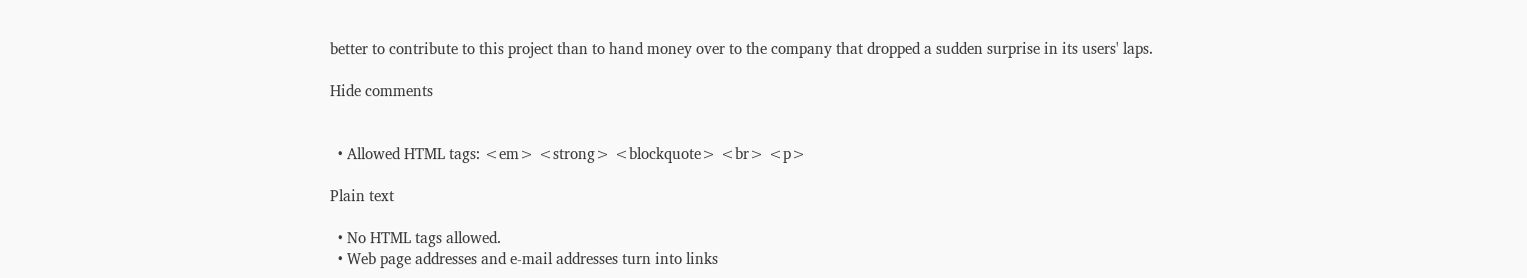better to contribute to this project than to hand money over to the company that dropped a sudden surprise in its users' laps.

Hide comments


  • Allowed HTML tags: <em> <strong> <blockquote> <br> <p>

Plain text

  • No HTML tags allowed.
  • Web page addresses and e-mail addresses turn into links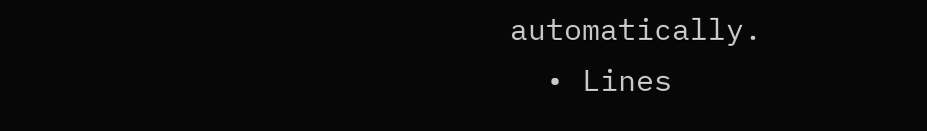automatically.
  • Lines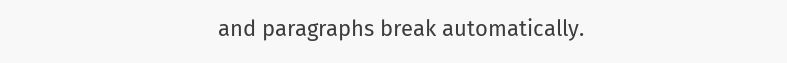and paragraphs break automatically.